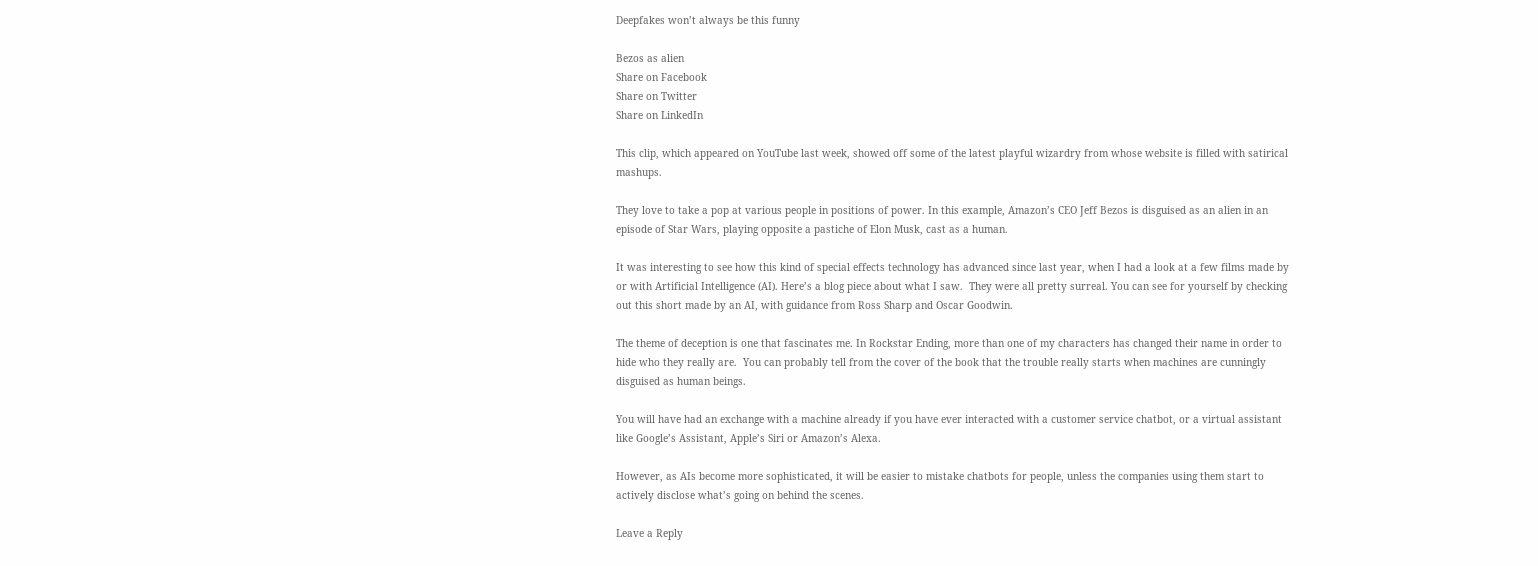Deepfakes won’t always be this funny

Bezos as alien
Share on Facebook
Share on Twitter
Share on LinkedIn

This clip, which appeared on YouTube last week, showed off some of the latest playful wizardry from whose website is filled with satirical mashups.

They love to take a pop at various people in positions of power. In this example, Amazon’s CEO Jeff Bezos is disguised as an alien in an episode of Star Wars, playing opposite a pastiche of Elon Musk, cast as a human.

It was interesting to see how this kind of special effects technology has advanced since last year, when I had a look at a few films made by or with Artificial Intelligence (AI). Here’s a blog piece about what I saw.  They were all pretty surreal. You can see for yourself by checking out this short made by an AI, with guidance from Ross Sharp and Oscar Goodwin.

The theme of deception is one that fascinates me. In Rockstar Ending, more than one of my characters has changed their name in order to hide who they really are.  You can probably tell from the cover of the book that the trouble really starts when machines are cunningly disguised as human beings.

You will have had an exchange with a machine already if you have ever interacted with a customer service chatbot, or a virtual assistant like Google’s Assistant, Apple’s Siri or Amazon’s Alexa.

However, as AIs become more sophisticated, it will be easier to mistake chatbots for people, unless the companies using them start to actively disclose what’s going on behind the scenes.

Leave a Reply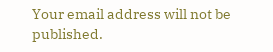Your email address will not be published.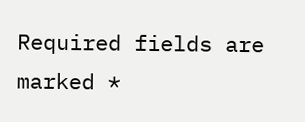Required fields are marked *